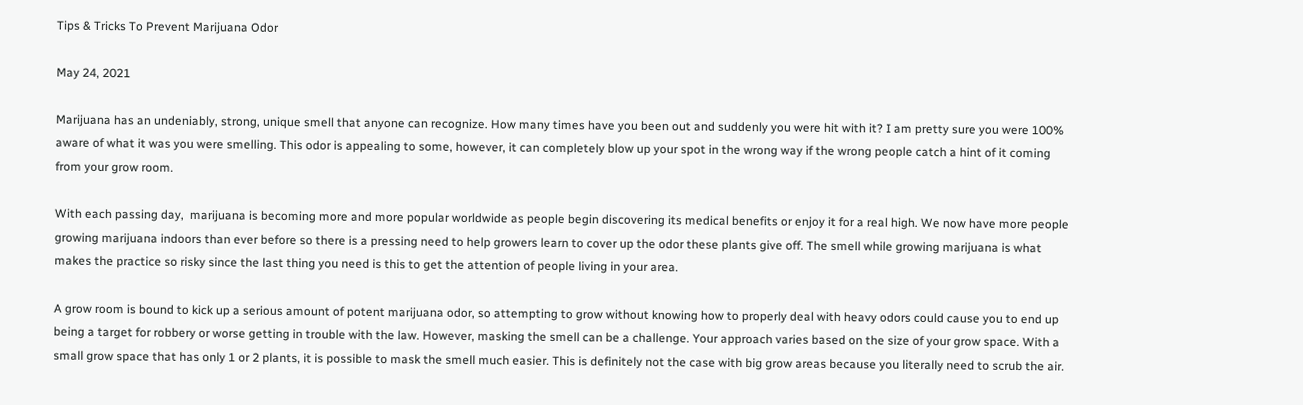Tips & Tricks To Prevent Marijuana Odor

May 24, 2021

Marijuana has an undeniably, strong, unique smell that anyone can recognize. How many times have you been out and suddenly you were hit with it? I am pretty sure you were 100% aware of what it was you were smelling. This odor is appealing to some, however, it can completely blow up your spot in the wrong way if the wrong people catch a hint of it coming from your grow room.

With each passing day,  marijuana is becoming more and more popular worldwide as people begin discovering its medical benefits or enjoy it for a real high. We now have more people growing marijuana indoors than ever before so there is a pressing need to help growers learn to cover up the odor these plants give off. The smell while growing marijuana is what makes the practice so risky since the last thing you need is this to get the attention of people living in your area.

A grow room is bound to kick up a serious amount of potent marijuana odor, so attempting to grow without knowing how to properly deal with heavy odors could cause you to end up being a target for robbery or worse getting in trouble with the law. However, masking the smell can be a challenge. Your approach varies based on the size of your grow space. With a small grow space that has only 1 or 2 plants, it is possible to mask the smell much easier. This is definitely not the case with big grow areas because you literally need to scrub the air.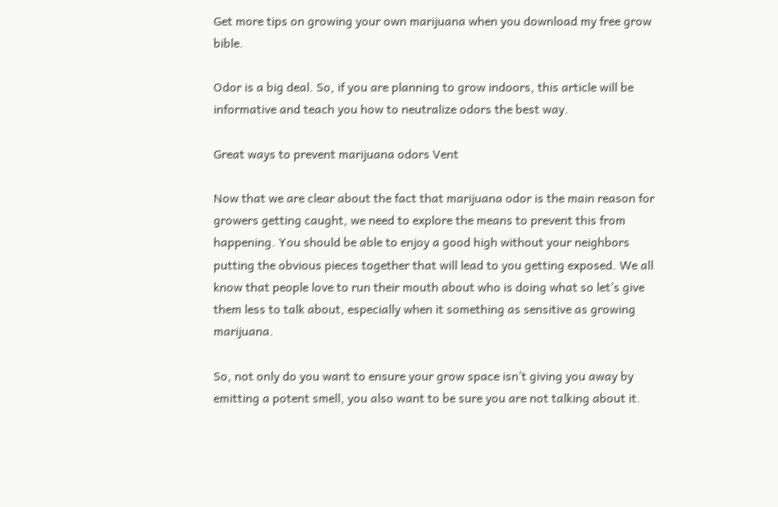Get more tips on growing your own marijuana when you download my free grow bible.

Odor is a big deal. So, if you are planning to grow indoors, this article will be informative and teach you how to neutralize odors the best way.

Great ways to prevent marijuana odors Vent

Now that we are clear about the fact that marijuana odor is the main reason for growers getting caught, we need to explore the means to prevent this from happening. You should be able to enjoy a good high without your neighbors putting the obvious pieces together that will lead to you getting exposed. We all know that people love to run their mouth about who is doing what so let’s give them less to talk about, especially when it something as sensitive as growing marijuana.

So, not only do you want to ensure your grow space isn’t giving you away by emitting a potent smell, you also want to be sure you are not talking about it.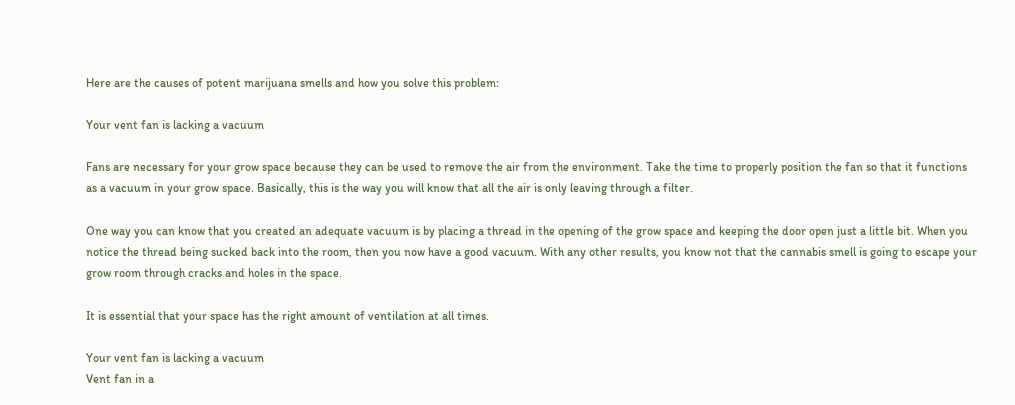Here are the causes of potent marijuana smells and how you solve this problem:

Your vent fan is lacking a vacuum

Fans are necessary for your grow space because they can be used to remove the air from the environment. Take the time to properly position the fan so that it functions as a vacuum in your grow space. Basically, this is the way you will know that all the air is only leaving through a filter.

One way you can know that you created an adequate vacuum is by placing a thread in the opening of the grow space and keeping the door open just a little bit. When you notice the thread being sucked back into the room, then you now have a good vacuum. With any other results, you know not that the cannabis smell is going to escape your grow room through cracks and holes in the space.

It is essential that your space has the right amount of ventilation at all times.

Your vent fan is lacking a vacuum
Vent fan in a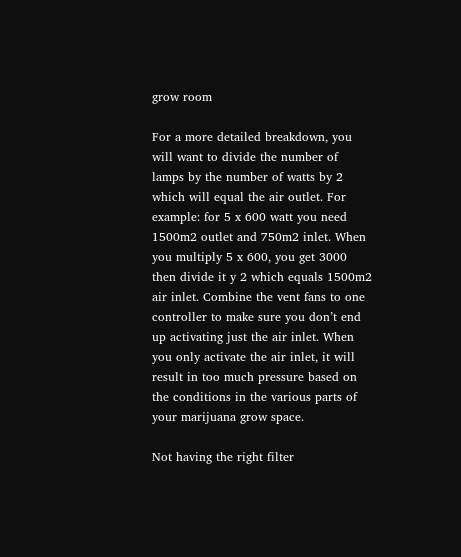grow room

For a more detailed breakdown, you will want to divide the number of lamps by the number of watts by 2 which will equal the air outlet. For example: for 5 x 600 watt you need 1500m2 outlet and 750m2 inlet. When you multiply 5 x 600, you get 3000 then divide it y 2 which equals 1500m2 air inlet. Combine the vent fans to one controller to make sure you don’t end up activating just the air inlet. When you only activate the air inlet, it will result in too much pressure based on the conditions in the various parts of your marijuana grow space.

Not having the right filter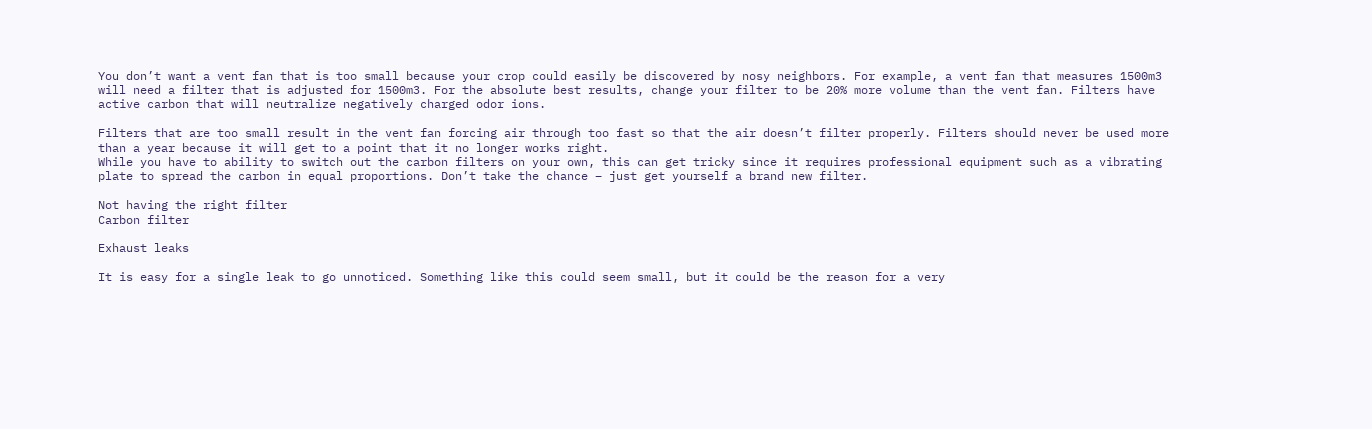You don’t want a vent fan that is too small because your crop could easily be discovered by nosy neighbors. For example, a vent fan that measures 1500m3 will need a filter that is adjusted for 1500m3. For the absolute best results, change your filter to be 20% more volume than the vent fan. Filters have active carbon that will neutralize negatively charged odor ions.

Filters that are too small result in the vent fan forcing air through too fast so that the air doesn’t filter properly. Filters should never be used more than a year because it will get to a point that it no longer works right.
While you have to ability to switch out the carbon filters on your own, this can get tricky since it requires professional equipment such as a vibrating plate to spread the carbon in equal proportions. Don’t take the chance – just get yourself a brand new filter.

Not having the right filter
Carbon filter

Exhaust leaks

It is easy for a single leak to go unnoticed. Something like this could seem small, but it could be the reason for a very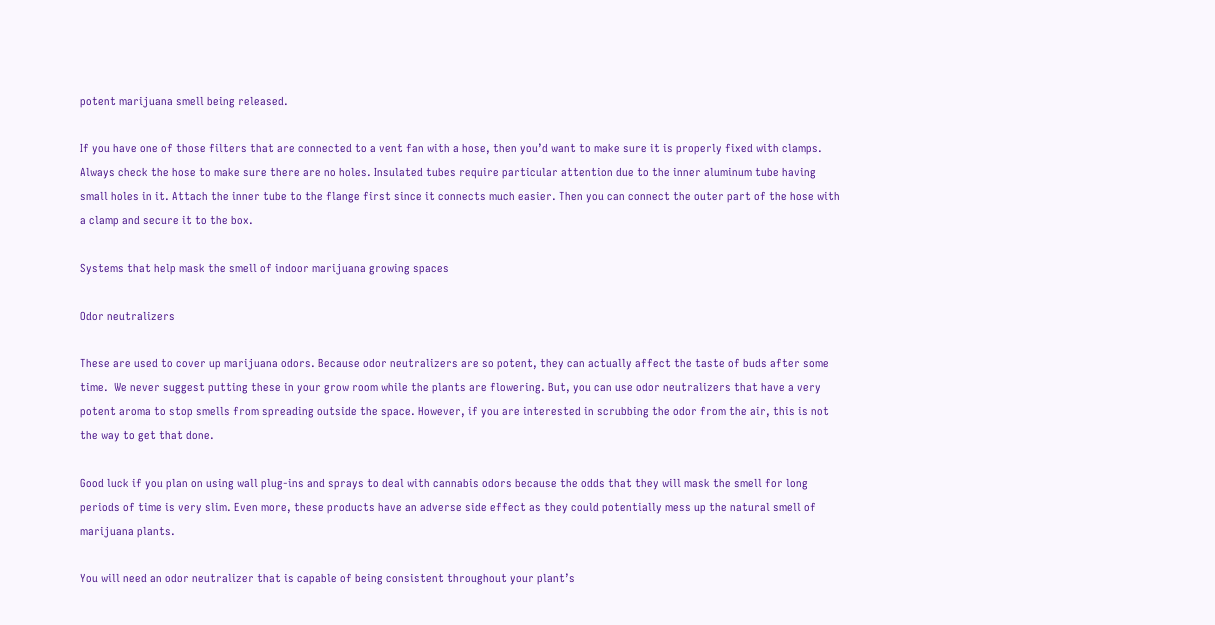potent marijuana smell being released.

If you have one of those filters that are connected to a vent fan with a hose, then you’d want to make sure it is properly fixed with clamps. Always check the hose to make sure there are no holes. Insulated tubes require particular attention due to the inner aluminum tube having small holes in it. Attach the inner tube to the flange first since it connects much easier. Then you can connect the outer part of the hose with a clamp and secure it to the box.

Systems that help mask the smell of indoor marijuana growing spaces

Odor neutralizers

These are used to cover up marijuana odors. Because odor neutralizers are so potent, they can actually affect the taste of buds after some time.  We never suggest putting these in your grow room while the plants are flowering. But, you can use odor neutralizers that have a very potent aroma to stop smells from spreading outside the space. However, if you are interested in scrubbing the odor from the air, this is not the way to get that done.

Good luck if you plan on using wall plug-ins and sprays to deal with cannabis odors because the odds that they will mask the smell for long periods of time is very slim. Even more, these products have an adverse side effect as they could potentially mess up the natural smell of marijuana plants.

You will need an odor neutralizer that is capable of being consistent throughout your plant’s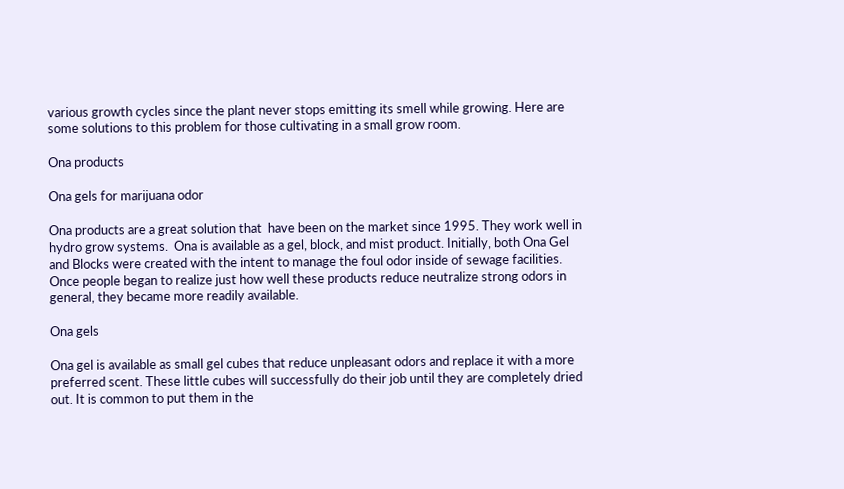various growth cycles since the plant never stops emitting its smell while growing. Here are some solutions to this problem for those cultivating in a small grow room.

Ona products

Ona gels for marijuana odor

Ona products are a great solution that  have been on the market since 1995. They work well in hydro grow systems.  Ona is available as a gel, block, and mist product. Initially, both Ona Gel and Blocks were created with the intent to manage the foul odor inside of sewage facilities. Once people began to realize just how well these products reduce neutralize strong odors in general, they became more readily available.

Ona gels

Ona gel is available as small gel cubes that reduce unpleasant odors and replace it with a more preferred scent. These little cubes will successfully do their job until they are completely dried out. It is common to put them in the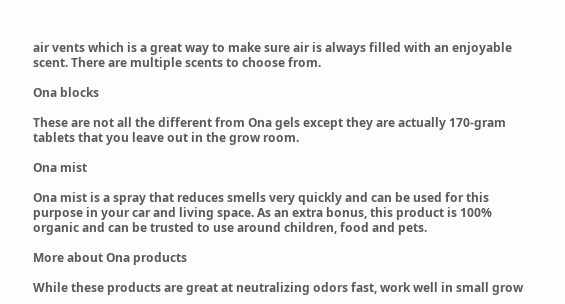air vents which is a great way to make sure air is always filled with an enjoyable scent. There are multiple scents to choose from.

Ona blocks

These are not all the different from Ona gels except they are actually 170-gram tablets that you leave out in the grow room.

Ona mist

Ona mist is a spray that reduces smells very quickly and can be used for this purpose in your car and living space. As an extra bonus, this product is 100% organic and can be trusted to use around children, food and pets.

More about Ona products

While these products are great at neutralizing odors fast, work well in small grow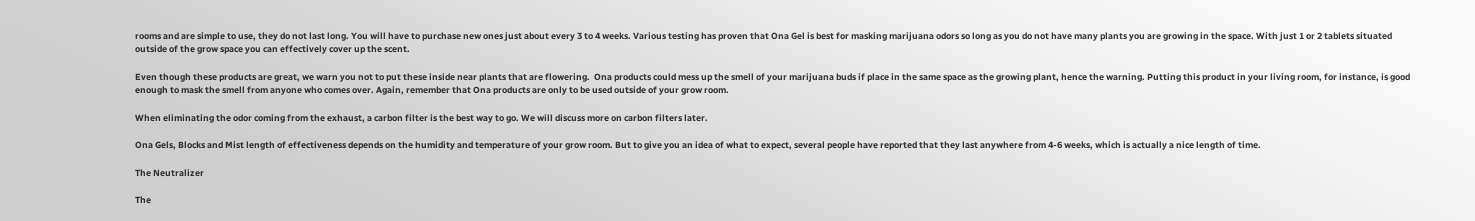rooms and are simple to use, they do not last long. You will have to purchase new ones just about every 3 to 4 weeks. Various testing has proven that Ona Gel is best for masking marijuana odors so long as you do not have many plants you are growing in the space. With just 1 or 2 tablets situated outside of the grow space you can effectively cover up the scent.

Even though these products are great, we warn you not to put these inside near plants that are flowering.  Ona products could mess up the smell of your marijuana buds if place in the same space as the growing plant, hence the warning. Putting this product in your living room, for instance, is good enough to mask the smell from anyone who comes over. Again, remember that Ona products are only to be used outside of your grow room.

When eliminating the odor coming from the exhaust, a carbon filter is the best way to go. We will discuss more on carbon filters later.

Ona Gels, Blocks and Mist length of effectiveness depends on the humidity and temperature of your grow room. But to give you an idea of what to expect, several people have reported that they last anywhere from 4-6 weeks, which is actually a nice length of time.

The Neutralizer

The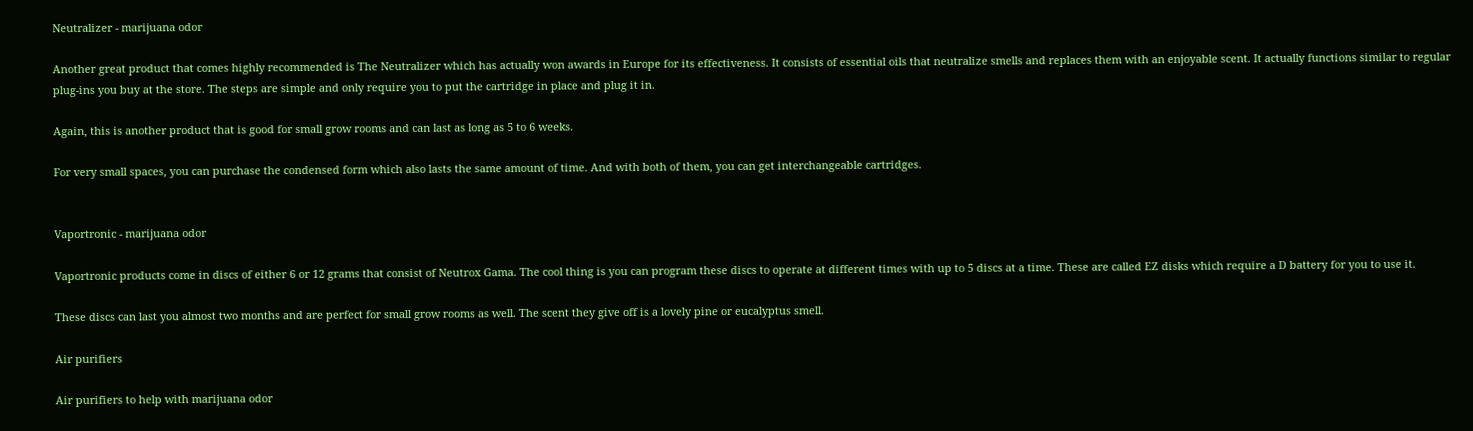Neutralizer - marijuana odor

Another great product that comes highly recommended is The Neutralizer which has actually won awards in Europe for its effectiveness. It consists of essential oils that neutralize smells and replaces them with an enjoyable scent. It actually functions similar to regular plug-ins you buy at the store. The steps are simple and only require you to put the cartridge in place and plug it in.

Again, this is another product that is good for small grow rooms and can last as long as 5 to 6 weeks.

For very small spaces, you can purchase the condensed form which also lasts the same amount of time. And with both of them, you can get interchangeable cartridges.


Vaportronic - marijuana odor

Vaportronic products come in discs of either 6 or 12 grams that consist of Neutrox Gama. The cool thing is you can program these discs to operate at different times with up to 5 discs at a time. These are called EZ disks which require a D battery for you to use it.

These discs can last you almost two months and are perfect for small grow rooms as well. The scent they give off is a lovely pine or eucalyptus smell.

Air purifiers

Air purifiers to help with marijuana odor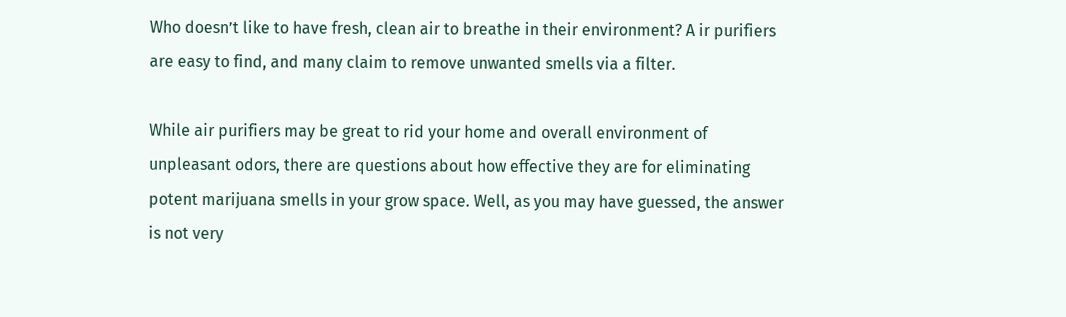Who doesn’t like to have fresh, clean air to breathe in their environment? A ir purifiers are easy to find, and many claim to remove unwanted smells via a filter.

While air purifiers may be great to rid your home and overall environment of unpleasant odors, there are questions about how effective they are for eliminating potent marijuana smells in your grow space. Well, as you may have guessed, the answer is not very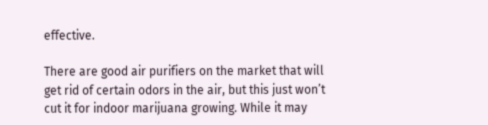effective.

There are good air purifiers on the market that will get rid of certain odors in the air, but this just won’t cut it for indoor marijuana growing. While it may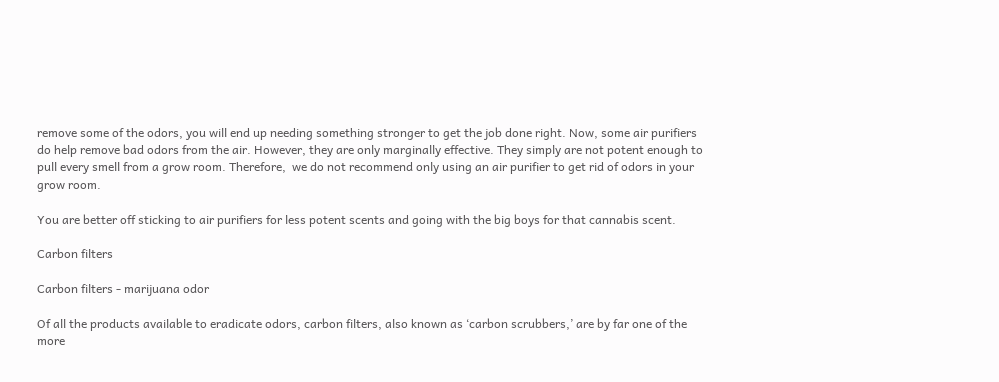remove some of the odors, you will end up needing something stronger to get the job done right. Now, some air purifiers do help remove bad odors from the air. However, they are only marginally effective. They simply are not potent enough to pull every smell from a grow room. Therefore,  we do not recommend only using an air purifier to get rid of odors in your grow room.

You are better off sticking to air purifiers for less potent scents and going with the big boys for that cannabis scent.

Carbon filters

Carbon filters - marijuana odor

Of all the products available to eradicate odors, carbon filters, also known as ‘carbon scrubbers,’ are by far one of the more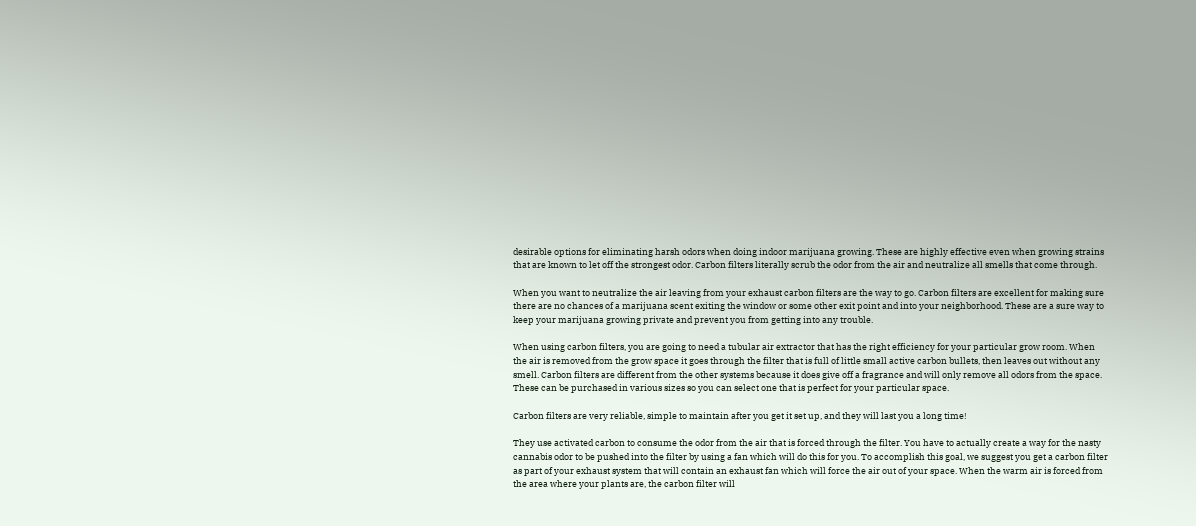desirable options for eliminating harsh odors when doing indoor marijuana growing. These are highly effective even when growing strains that are known to let off the strongest odor. Carbon filters literally scrub the odor from the air and neutralize all smells that come through.

When you want to neutralize the air leaving from your exhaust carbon filters are the way to go. Carbon filters are excellent for making sure there are no chances of a marijuana scent exiting the window or some other exit point and into your neighborhood. These are a sure way to keep your marijuana growing private and prevent you from getting into any trouble.

When using carbon filters, you are going to need a tubular air extractor that has the right efficiency for your particular grow room. When the air is removed from the grow space it goes through the filter that is full of little small active carbon bullets, then leaves out without any smell. Carbon filters are different from the other systems because it does give off a fragrance and will only remove all odors from the space. These can be purchased in various sizes so you can select one that is perfect for your particular space.

Carbon filters are very reliable, simple to maintain after you get it set up, and they will last you a long time!

They use activated carbon to consume the odor from the air that is forced through the filter. You have to actually create a way for the nasty cannabis odor to be pushed into the filter by using a fan which will do this for you. To accomplish this goal, we suggest you get a carbon filter as part of your exhaust system that will contain an exhaust fan which will force the air out of your space. When the warm air is forced from the area where your plants are, the carbon filter will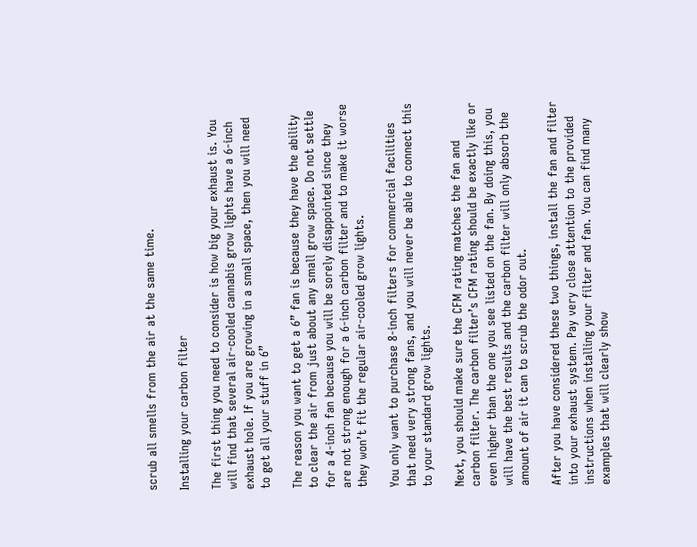scrub all smells from the air at the same time.

Installing your carbon filter

The first thing you need to consider is how big your exhaust is. You will find that several air-cooled cannabis grow lights have a 6-inch exhaust hole. If you are growing in a small space, then you will need to get all your stuff in 6”

The reason you want to get a 6” fan is because they have the ability to clear the air from just about any small grow space. Do not settle for a 4-inch fan because you will be sorely disappointed since they are not strong enough for a 6-inch carbon filter and to make it worse they won’t fit the regular air-cooled grow lights.

You only want to purchase 8-inch filters for commercial facilities that need very strong fans, and you will never be able to connect this to your standard grow lights.

Next, you should make sure the CFM rating matches the fan and carbon filter. The carbon filter’s CFM rating should be exactly like or even higher than the one you see listed on the fan. By doing this, you will have the best results and the carbon filter will only absorb the amount of air it can to scrub the odor out.

After you have considered these two things, install the fan and filter into your exhaust system. Pay very close attention to the provided instructions when installing your filter and fan. You can find many examples that will clearly show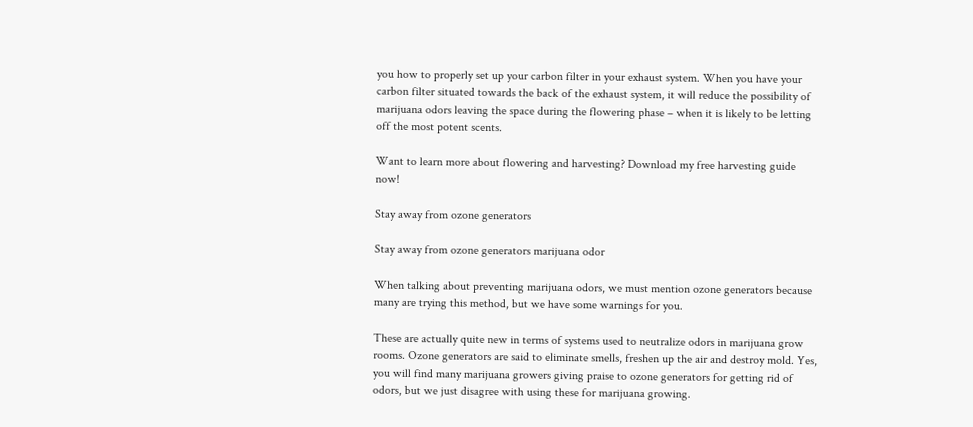you how to properly set up your carbon filter in your exhaust system. When you have your carbon filter situated towards the back of the exhaust system, it will reduce the possibility of marijuana odors leaving the space during the flowering phase – when it is likely to be letting off the most potent scents.

Want to learn more about flowering and harvesting? Download my free harvesting guide now!

Stay away from ozone generators

Stay away from ozone generators marijuana odor

When talking about preventing marijuana odors, we must mention ozone generators because many are trying this method, but we have some warnings for you.

These are actually quite new in terms of systems used to neutralize odors in marijuana grow rooms. Ozone generators are said to eliminate smells, freshen up the air and destroy mold. Yes, you will find many marijuana growers giving praise to ozone generators for getting rid of odors, but we just disagree with using these for marijuana growing.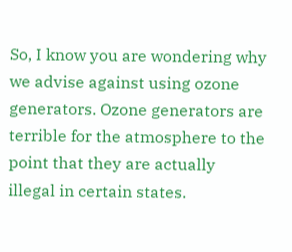So, I know you are wondering why we advise against using ozone generators. Ozone generators are terrible for the atmosphere to the point that they are actually illegal in certain states.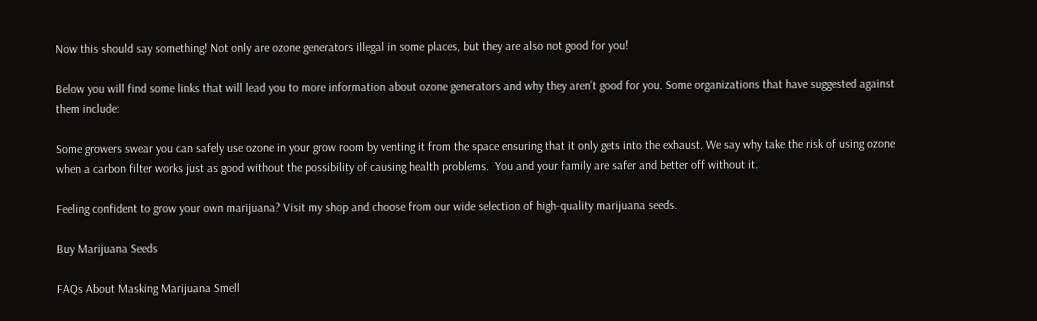Now this should say something! Not only are ozone generators illegal in some places, but they are also not good for you!

Below you will find some links that will lead you to more information about ozone generators and why they aren’t good for you. Some organizations that have suggested against them include:

Some growers swear you can safely use ozone in your grow room by venting it from the space ensuring that it only gets into the exhaust. We say why take the risk of using ozone when a carbon filter works just as good without the possibility of causing health problems.  You and your family are safer and better off without it.

Feeling confident to grow your own marijuana? Visit my shop and choose from our wide selection of high-quality marijuana seeds.

Buy Marijuana Seeds

FAQs About Masking Marijuana Smell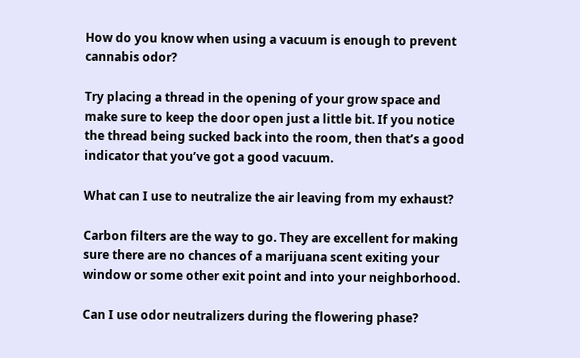How do you know when using a vacuum is enough to prevent cannabis odor?

Try placing a thread in the opening of your grow space and make sure to keep the door open just a little bit. If you notice the thread being sucked back into the room, then that’s a good indicator that you’ve got a good vacuum.

What can I use to neutralize the air leaving from my exhaust?

Carbon filters are the way to go. They are excellent for making sure there are no chances of a marijuana scent exiting your window or some other exit point and into your neighborhood.

Can I use odor neutralizers during the flowering phase?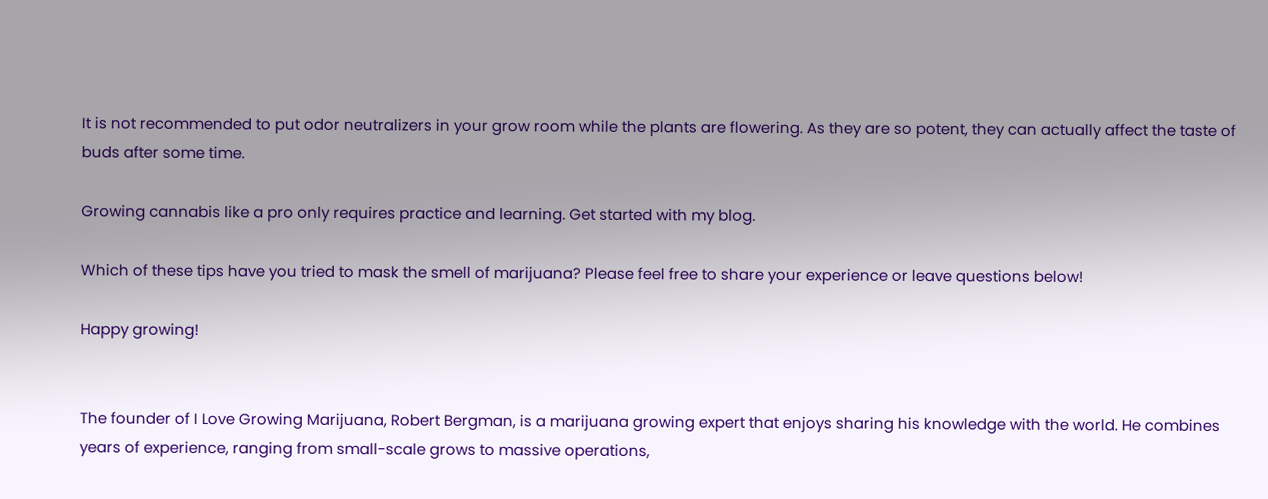It is not recommended to put odor neutralizers in your grow room while the plants are flowering. As they are so potent, they can actually affect the taste of buds after some time.

Growing cannabis like a pro only requires practice and learning. Get started with my blog.

Which of these tips have you tried to mask the smell of marijuana? Please feel free to share your experience or leave questions below!

Happy growing!


The founder of I Love Growing Marijuana, Robert Bergman, is a marijuana growing expert that enjoys sharing his knowledge with the world. He combines years of experience, ranging from small-scale grows to massive operations,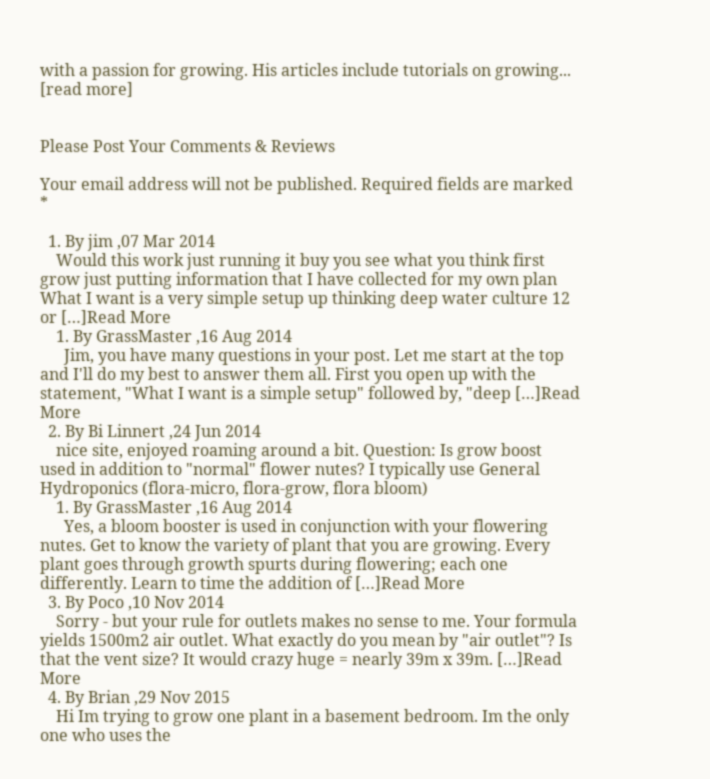with a passion for growing. His articles include tutorials on growing... [read more]


Please Post Your Comments & Reviews

Your email address will not be published. Required fields are marked *

  1. By jim ,07 Mar 2014
    Would this work just running it buy you see what you think first grow just putting information that I have collected for my own plan What I want is a very simple setup up thinking deep water culture 12 or […]Read More
    1. By GrassMaster ,16 Aug 2014
      Jim, you have many questions in your post. Let me start at the top and I'll do my best to answer them all. First you open up with the statement, "What I want is a simple setup" followed by, "deep […]Read More
  2. By Bi Linnert ,24 Jun 2014
    nice site, enjoyed roaming around a bit. Question: Is grow boost used in addition to "normal" flower nutes? I typically use General Hydroponics (flora-micro, flora-grow, flora bloom)
    1. By GrassMaster ,16 Aug 2014
      Yes, a bloom booster is used in conjunction with your flowering nutes. Get to know the variety of plant that you are growing. Every plant goes through growth spurts during flowering; each one differently. Learn to time the addition of […]Read More
  3. By Poco ,10 Nov 2014
    Sorry - but your rule for outlets makes no sense to me. Your formula yields 1500m2 air outlet. What exactly do you mean by "air outlet"? Is that the vent size? It would crazy huge = nearly 39m x 39m. […]Read More
  4. By Brian ,29 Nov 2015
    Hi Im trying to grow one plant in a basement bedroom. Im the only one who uses the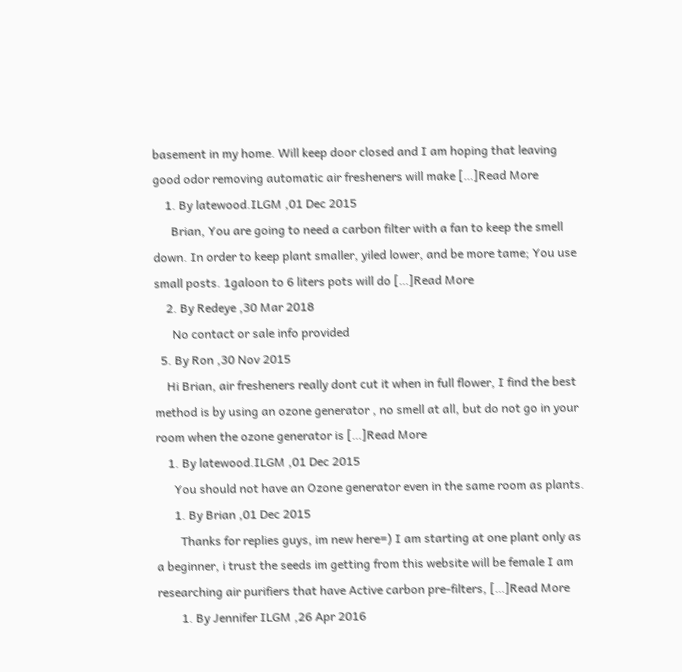basement in my home. Will keep door closed and I am hoping that leaving good odor removing automatic air fresheners will make […]Read More
    1. By latewood.ILGM ,01 Dec 2015
      Brian, You are going to need a carbon filter with a fan to keep the smell down. In order to keep plant smaller, yiled lower, and be more tame; You use small posts. 1galoon to 6 liters pots will do […]Read More
    2. By Redeye ,30 Mar 2018
      No contact or sale info provided
  5. By Ron ,30 Nov 2015
    Hi Brian, air fresheners really dont cut it when in full flower, I find the best method is by using an ozone generator , no smell at all, but do not go in your room when the ozone generator is […]Read More
    1. By latewood.ILGM ,01 Dec 2015
      You should not have an Ozone generator even in the same room as plants.
      1. By Brian ,01 Dec 2015
        Thanks for replies guys, im new here=) I am starting at one plant only as a beginner, i trust the seeds im getting from this website will be female I am researching air purifiers that have Active carbon pre-filters, […]Read More
        1. By Jennifer ILGM ,26 Apr 2016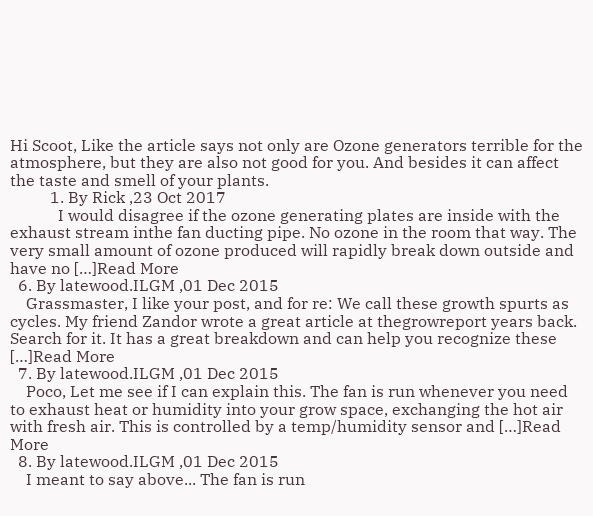Hi Scoot, Like the article says not only are Ozone generators terrible for the atmosphere, but they are also not good for you. And besides it can affect the taste and smell of your plants.
          1. By Rick ,23 Oct 2017
            I would disagree if the ozone generating plates are inside with the exhaust stream inthe fan ducting pipe. No ozone in the room that way. The very small amount of ozone produced will rapidly break down outside and have no […]Read More
  6. By latewood.ILGM ,01 Dec 2015
    Grassmaster, I like your post, and for re: We call these growth spurts as cycles. My friend Zandor wrote a great article at thegrowreport years back. Search for it. It has a great breakdown and can help you recognize these […]Read More
  7. By latewood.ILGM ,01 Dec 2015
    Poco, Let me see if I can explain this. The fan is run whenever you need to exhaust heat or humidity into your grow space, exchanging the hot air with fresh air. This is controlled by a temp/humidity sensor and […]Read More
  8. By latewood.ILGM ,01 Dec 2015
    I meant to say above... The fan is run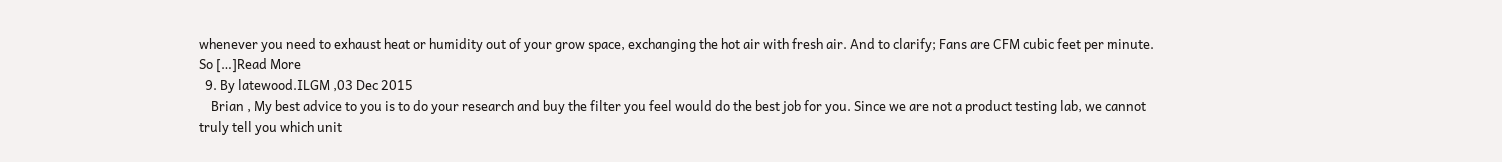whenever you need to exhaust heat or humidity out of your grow space, exchanging the hot air with fresh air. And to clarify; Fans are CFM cubic feet per minute. So […]Read More
  9. By latewood.ILGM ,03 Dec 2015
    Brian , My best advice to you is to do your research and buy the filter you feel would do the best job for you. Since we are not a product testing lab, we cannot truly tell you which unit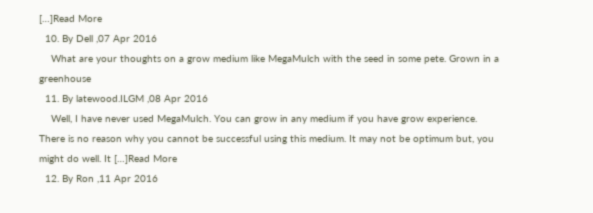[…]Read More
  10. By Dell ,07 Apr 2016
    What are your thoughts on a grow medium like MegaMulch with the seed in some pete. Grown in a greenhouse
  11. By latewood.ILGM ,08 Apr 2016
    Well, I have never used MegaMulch. You can grow in any medium if you have grow experience. There is no reason why you cannot be successful using this medium. It may not be optimum but, you might do well. It […]Read More
  12. By Ron ,11 Apr 2016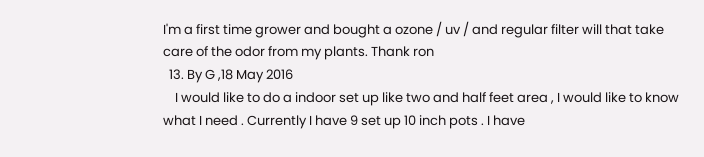I'm a first time grower and bought a ozone / uv / and regular filter will that take care of the odor from my plants. Thank ron
  13. By G ,18 May 2016
    I would like to do a indoor set up like two and half feet area , I would like to know what I need . Currently I have 9 set up 10 inch pots . I have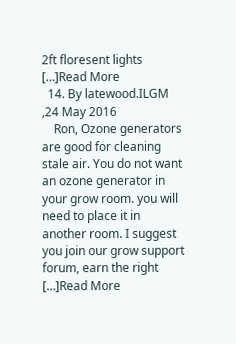2ft floresent lights […]Read More
  14. By latewood.ILGM ,24 May 2016
    Ron, Ozone generators are good for cleaning stale air. You do not want an ozone generator in your grow room. you will need to place it in another room. I suggest you join our grow support forum, earn the right […]Read More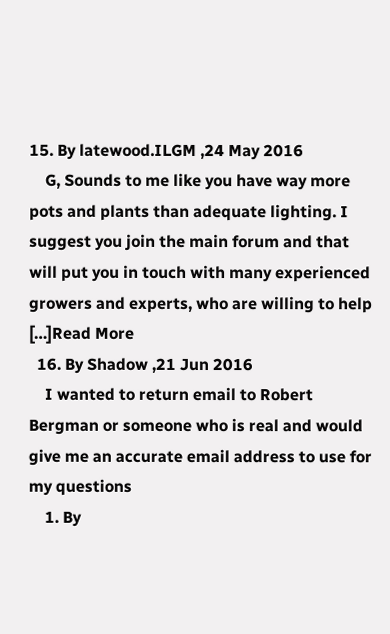15. By latewood.ILGM ,24 May 2016
    G, Sounds to me like you have way more pots and plants than adequate lighting. I suggest you join the main forum and that will put you in touch with many experienced growers and experts, who are willing to help […]Read More
  16. By Shadow ,21 Jun 2016
    I wanted to return email to Robert Bergman or someone who is real and would give me an accurate email address to use for my questions
    1. By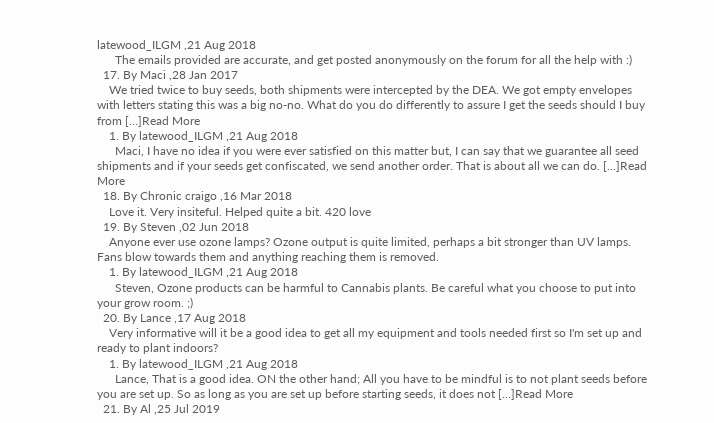latewood_ILGM ,21 Aug 2018
      The emails provided are accurate, and get posted anonymously on the forum for all the help with :)
  17. By Maci ,28 Jan 2017
    We tried twice to buy seeds, both shipments were intercepted by the DEA. We got empty envelopes with letters stating this was a big no-no. What do you do differently to assure I get the seeds should I buy from […]Read More
    1. By latewood_ILGM ,21 Aug 2018
      Maci, I have no idea if you were ever satisfied on this matter but, I can say that we guarantee all seed shipments and if your seeds get confiscated, we send another order. That is about all we can do. […]Read More
  18. By Chronic craigo ,16 Mar 2018
    Love it. Very insiteful. Helped quite a bit. 420 love
  19. By Steven ,02 Jun 2018
    Anyone ever use ozone lamps? Ozone output is quite limited, perhaps a bit stronger than UV lamps. Fans blow towards them and anything reaching them is removed.
    1. By latewood_ILGM ,21 Aug 2018
      Steven, Ozone products can be harmful to Cannabis plants. Be careful what you choose to put into your grow room. ;)
  20. By Lance ,17 Aug 2018
    Very informative will it be a good idea to get all my equipment and tools needed first so I'm set up and ready to plant indoors?
    1. By latewood_ILGM ,21 Aug 2018
      Lance, That is a good idea. ON the other hand; All you have to be mindful is to not plant seeds before you are set up. So as long as you are set up before starting seeds, it does not […]Read More
  21. By Al ,25 Jul 2019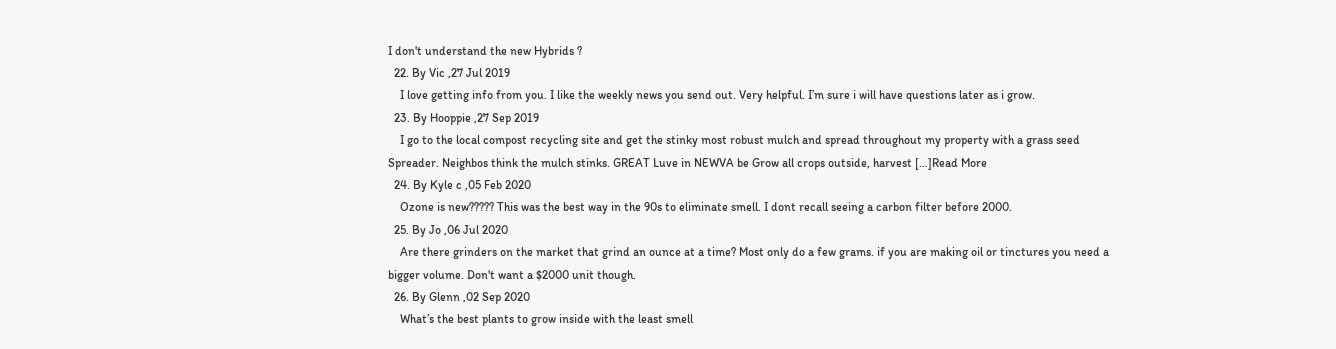I don't understand the new Hybrids ?
  22. By Vic ,27 Jul 2019
    I love getting info from you. I like the weekly news you send out. Very helpful. I’m sure i will have questions later as i grow.
  23. By Hooppie ,27 Sep 2019
    I go to the local compost recycling site and get the stinky most robust mulch and spread throughout my property with a grass seed Spreader. Neighbos think the mulch stinks. GREAT Luve in NEWVA be Grow all crops outside, harvest […]Read More
  24. By Kyle c ,05 Feb 2020
    Ozone is new????? This was the best way in the 90s to eliminate smell. I dont recall seeing a carbon filter before 2000.
  25. By Jo ,06 Jul 2020
    Are there grinders on the market that grind an ounce at a time? Most only do a few grams. if you are making oil or tinctures you need a bigger volume. Don't want a $2000 unit though.
  26. By Glenn ,02 Sep 2020
    What’s the best plants to grow inside with the least smell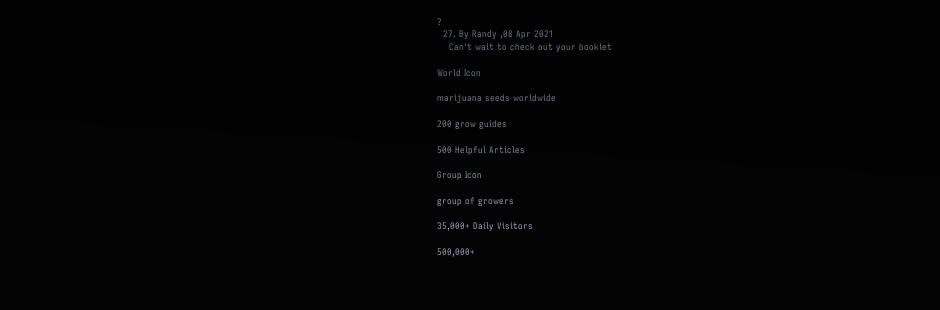?
  27. By Randy ,08 Apr 2021
    Can't wait to check out your booklet

World Icon

marijuana seeds worldwide

200 grow guides

500 Helpful Articles

Group Icon

group of growers

35,000+ Daily Visitors

500,000+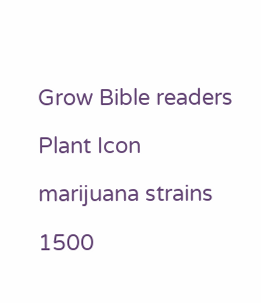Grow Bible readers

Plant Icon

marijuana strains

1500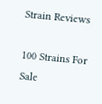Strain Reviews

100 Strains For Sale